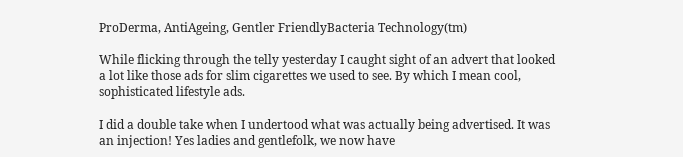ProDerma, AntiAgeing, Gentler FriendlyBacteria Technology(tm)

While flicking through the telly yesterday I caught sight of an advert that looked a lot like those ads for slim cigarettes we used to see. By which I mean cool, sophisticated lifestyle ads.

I did a double take when I undertood what was actually being advertised. It was an injection! Yes ladies and gentlefolk, we now have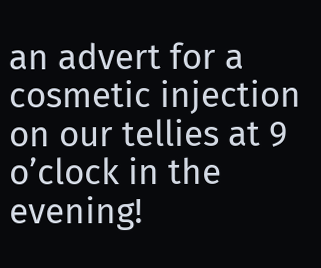an advert for a cosmetic injection on our tellies at 9 o’clock in the evening!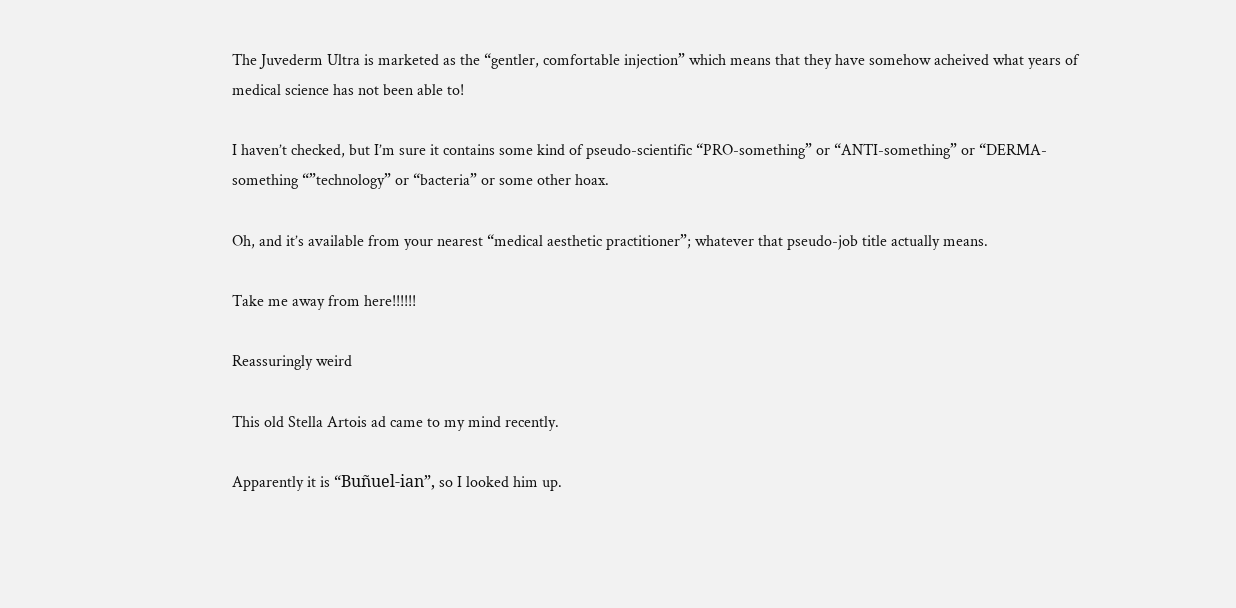The Juvederm Ultra is marketed as the “gentler, comfortable injection” which means that they have somehow acheived what years of medical science has not been able to!

I haven’t checked, but I’m sure it contains some kind of pseudo-scientific “PRO-something” or “ANTI-something” or “DERMA-something “”technology” or “bacteria” or some other hoax.

Oh, and it’s available from your nearest “medical aesthetic practitioner”; whatever that pseudo-job title actually means.

Take me away from here!!!!!!

Reassuringly weird

This old Stella Artois ad came to my mind recently.

Apparently it is “Buñuel-ian”, so I looked him up.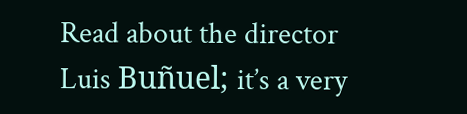Read about the director Luis Buñuel; it’s a very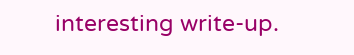interesting write-up.